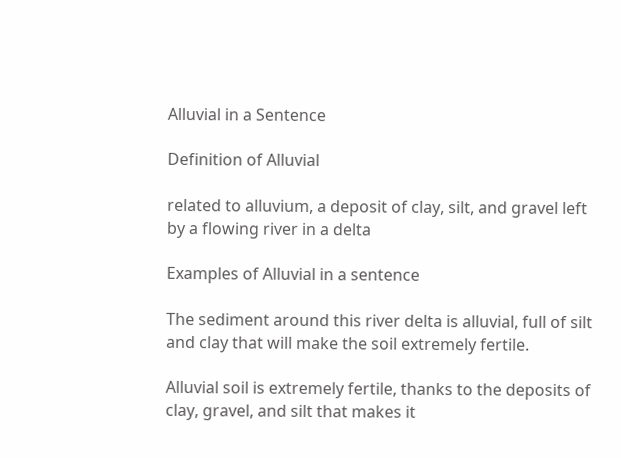Alluvial in a Sentence

Definition of Alluvial

related to alluvium, a deposit of clay, silt, and gravel left by a flowing river in a delta

Examples of Alluvial in a sentence

The sediment around this river delta is alluvial, full of silt and clay that will make the soil extremely fertile.

Alluvial soil is extremely fertile, thanks to the deposits of clay, gravel, and silt that makes it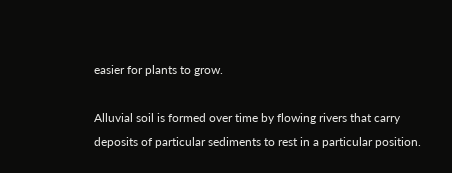easier for plants to grow.

Alluvial soil is formed over time by flowing rivers that carry deposits of particular sediments to rest in a particular position.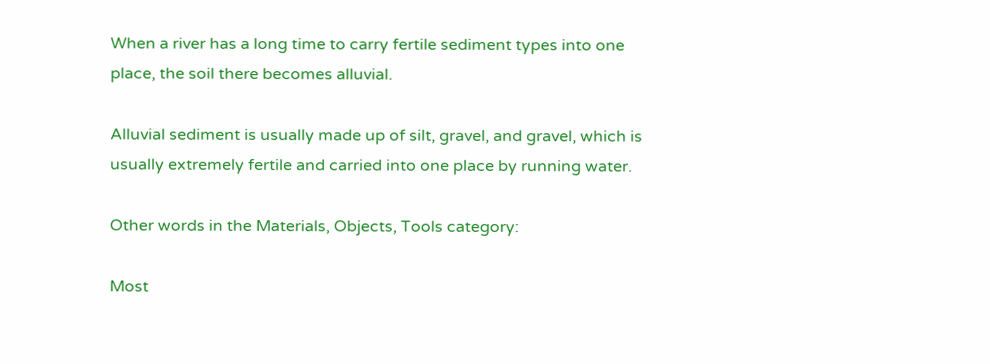When a river has a long time to carry fertile sediment types into one place, the soil there becomes alluvial.

Alluvial sediment is usually made up of silt, gravel, and gravel, which is usually extremely fertile and carried into one place by running water.

Other words in the Materials, Objects, Tools category:

Most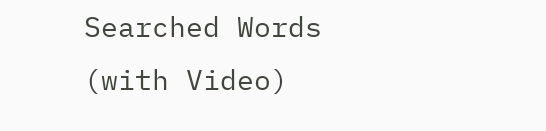Searched Words (with Video)